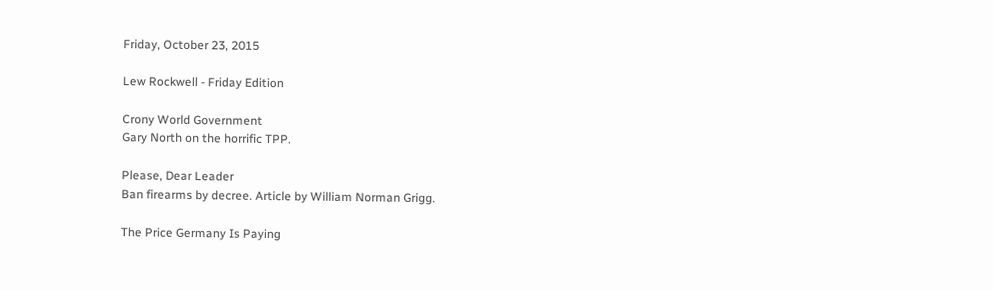Friday, October 23, 2015

Lew Rockwell - Friday Edition

Crony World Government
Gary North on the horrific TPP.

Please, Dear Leader
Ban firearms by decree. Article by William Norman Grigg.

The Price Germany Is Paying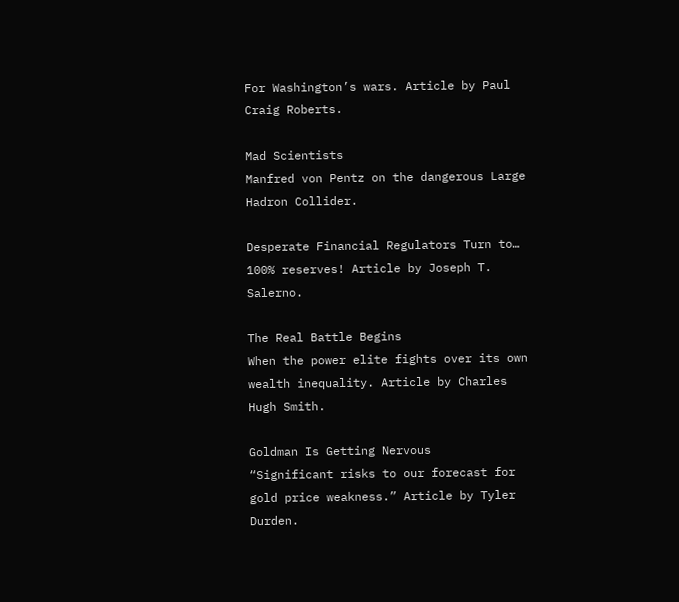For Washington’s wars. Article by Paul Craig Roberts.

Mad Scientists
Manfred von Pentz on the dangerous Large Hadron Collider.

Desperate Financial Regulators Turn to…
100% reserves! Article by Joseph T. Salerno.

The Real Battle Begins
When the power elite fights over its own wealth inequality. Article by Charles Hugh Smith.

Goldman Is Getting Nervous
“Significant risks to our forecast for gold price weakness.” Article by Tyler Durden.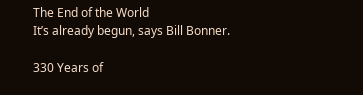The End of the World
It’s already begun, says Bill Bonner.

330 Years of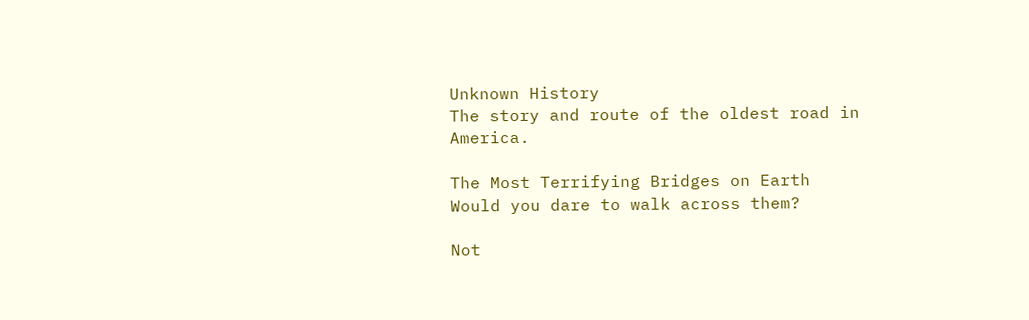Unknown History
The story and route of the oldest road in America.

The Most Terrifying Bridges on Earth
Would you dare to walk across them?

Not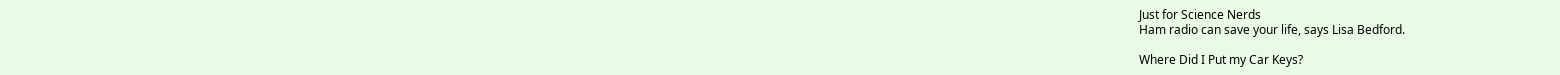Just for Science Nerds
Ham radio can save your life, says Lisa Bedford.

Where Did I Put my Car Keys?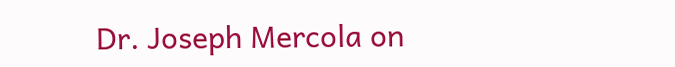Dr. Joseph Mercola on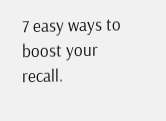7 easy ways to boost your recall.